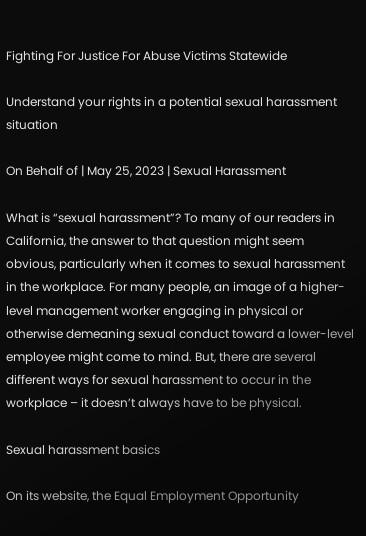Fighting For Justice For Abuse Victims Statewide

Understand your rights in a potential sexual harassment situation

On Behalf of | May 25, 2023 | Sexual Harassment

What is “sexual harassment”? To many of our readers in California, the answer to that question might seem obvious, particularly when it comes to sexual harassment in the workplace. For many people, an image of a higher-level management worker engaging in physical or otherwise demeaning sexual conduct toward a lower-level employee might come to mind. But, there are several different ways for sexual harassment to occur in the workplace – it doesn’t always have to be physical.

Sexual harassment basics

On its website, the Equal Employment Opportunity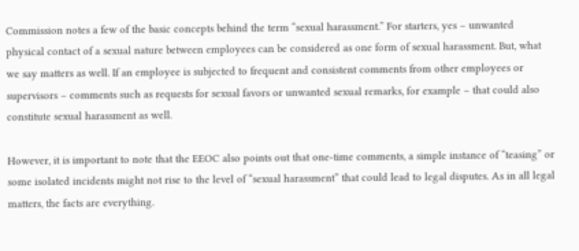Commission notes a few of the basic concepts behind the term “sexual harassment.” For starters, yes – unwanted physical contact of a sexual nature between employees can be considered as one form of sexual harassment. But, what we say matters as well. If an employee is subjected to frequent and consistent comments from other employees or supervisors – comments such as requests for sexual favors or unwanted sexual remarks, for example – that could also constitute sexual harassment as well.

However, it is important to note that the EEOC also points out that one-time comments, a simple instance of “teasing” or some isolated incidents might not rise to the level of “sexual harassment” that could lead to legal disputes. As in all legal matters, the facts are everything.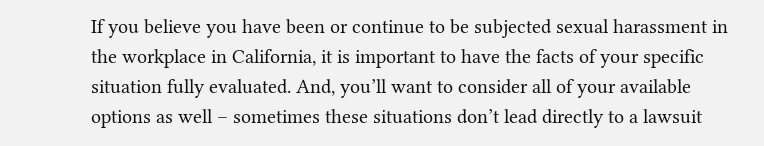If you believe you have been or continue to be subjected sexual harassment in the workplace in California, it is important to have the facts of your specific situation fully evaluated. And, you’ll want to consider all of your available options as well – sometimes these situations don’t lead directly to a lawsuit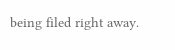being filed right away.